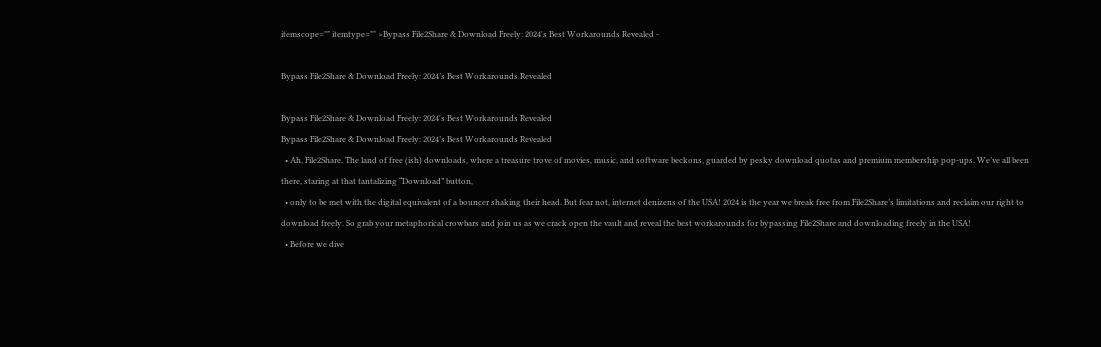itemscope="" itemtype="" >Bypass File2Share & Download Freely: 2024's Best Workarounds Revealed -

Bypass File2Share & Download Freely: 2024’s Best Workarounds Revealed

Bypass File2Share & Download Freely: 2024's Best Workarounds Revealed
Bypass File2Share & Download Freely: 2024’s Best Workarounds Revealed
  • Ah, File2Share. The land of free (ish) downloads, where a treasure trove of movies, music, and software beckons, guarded by pesky download quotas and premium membership pop-ups. We’ve all been there, staring at that tantalizing “Download” button,
  • only to be met with the digital equivalent of a bouncer shaking their head. But fear not, internet denizens of the USA! 2024 is the year we break free from File2Share’s limitations and reclaim our right to download freely. So grab your metaphorical crowbars and join us as we crack open the vault and reveal the best workarounds for bypassing File2Share and downloading freely in the USA!
  • Before we dive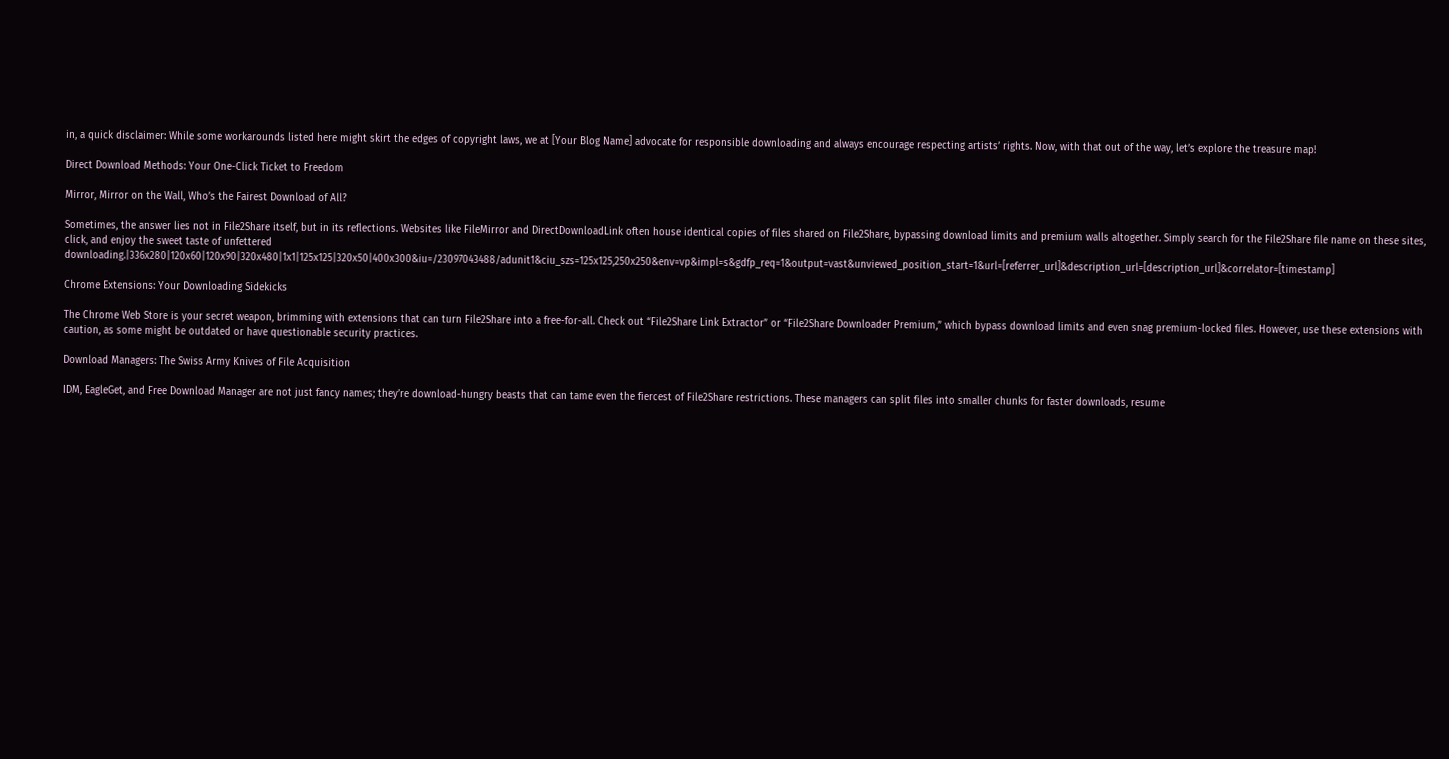in, a quick disclaimer: While some workarounds listed here might skirt the edges of copyright laws, we at [Your Blog Name] advocate for responsible downloading and always encourage respecting artists’ rights. Now, with that out of the way, let’s explore the treasure map!

Direct Download Methods: Your One-Click Ticket to Freedom

Mirror, Mirror on the Wall, Who’s the Fairest Download of All?

Sometimes, the answer lies not in File2Share itself, but in its reflections. Websites like FileMirror and DirectDownloadLink often house identical copies of files shared on File2Share, bypassing download limits and premium walls altogether. Simply search for the File2Share file name on these sites, click, and enjoy the sweet taste of unfettered downloading.|336x280|120x60|120x90|320x480|1x1|125x125|320x50|400x300&iu=/23097043488/adunit1&ciu_szs=125x125,250x250&env=vp&impl=s&gdfp_req=1&output=vast&unviewed_position_start=1&url=[referrer_url]&description_url=[description_url]&correlator=[timestamp]

Chrome Extensions: Your Downloading Sidekicks

The Chrome Web Store is your secret weapon, brimming with extensions that can turn File2Share into a free-for-all. Check out “File2Share Link Extractor” or “File2Share Downloader Premium,” which bypass download limits and even snag premium-locked files. However, use these extensions with caution, as some might be outdated or have questionable security practices.

Download Managers: The Swiss Army Knives of File Acquisition

IDM, EagleGet, and Free Download Manager are not just fancy names; they’re download-hungry beasts that can tame even the fiercest of File2Share restrictions. These managers can split files into smaller chunks for faster downloads, resume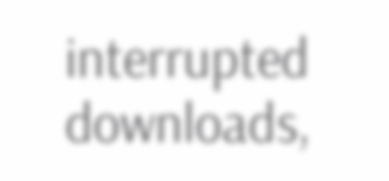interrupted downloads,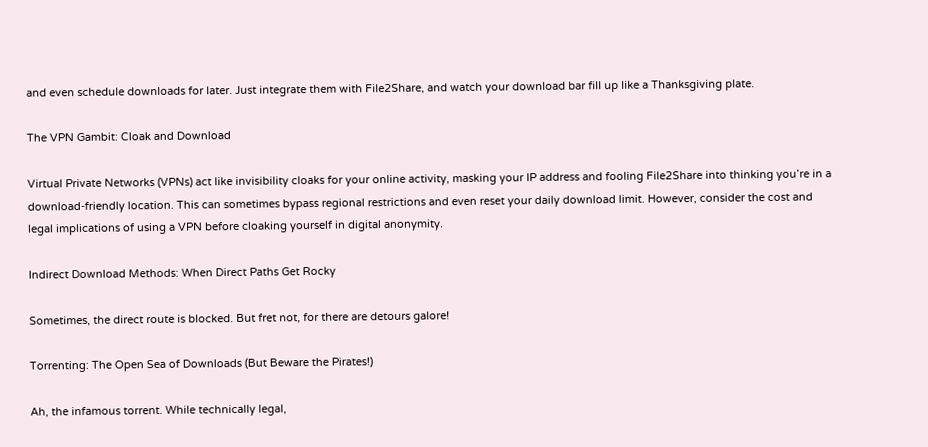and even schedule downloads for later. Just integrate them with File2Share, and watch your download bar fill up like a Thanksgiving plate.

The VPN Gambit: Cloak and Download

Virtual Private Networks (VPNs) act like invisibility cloaks for your online activity, masking your IP address and fooling File2Share into thinking you’re in a download-friendly location. This can sometimes bypass regional restrictions and even reset your daily download limit. However, consider the cost and legal implications of using a VPN before cloaking yourself in digital anonymity.

Indirect Download Methods: When Direct Paths Get Rocky

Sometimes, the direct route is blocked. But fret not, for there are detours galore!

Torrenting: The Open Sea of Downloads (But Beware the Pirates!)

Ah, the infamous torrent. While technically legal,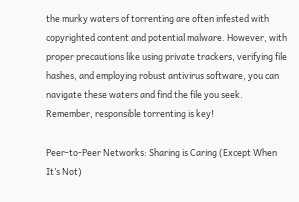the murky waters of torrenting are often infested with copyrighted content and potential malware. However, with proper precautions like using private trackers, verifying file hashes, and employing robust antivirus software, you can navigate these waters and find the file you seek. Remember, responsible torrenting is key!

Peer-to-Peer Networks: Sharing is Caring (Except When It’s Not)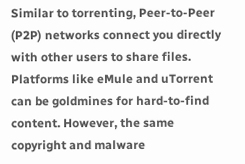Similar to torrenting, Peer-to-Peer (P2P) networks connect you directly with other users to share files. Platforms like eMule and uTorrent can be goldmines for hard-to-find content. However, the same copyright and malware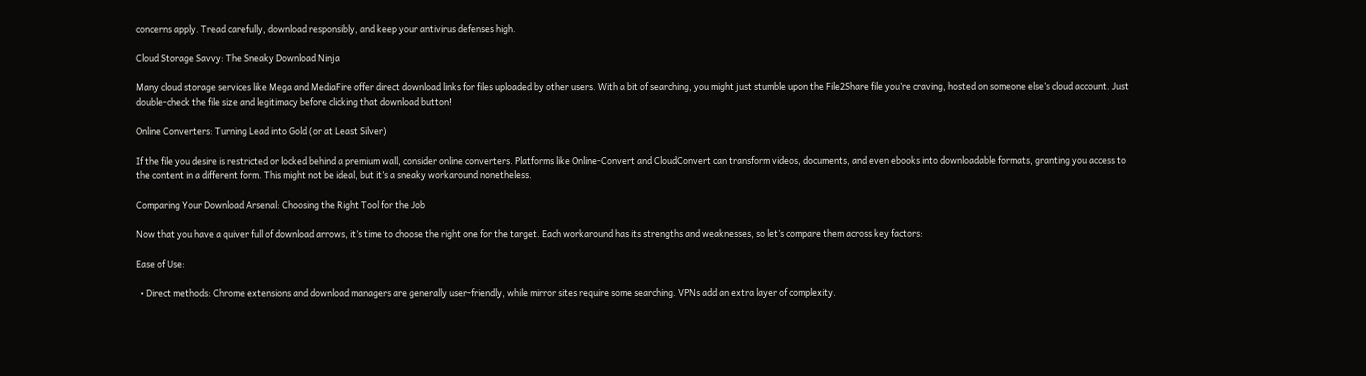concerns apply. Tread carefully, download responsibly, and keep your antivirus defenses high.

Cloud Storage Savvy: The Sneaky Download Ninja

Many cloud storage services like Mega and MediaFire offer direct download links for files uploaded by other users. With a bit of searching, you might just stumble upon the File2Share file you’re craving, hosted on someone else’s cloud account. Just double-check the file size and legitimacy before clicking that download button!

Online Converters: Turning Lead into Gold (or at Least Silver)

If the file you desire is restricted or locked behind a premium wall, consider online converters. Platforms like Online-Convert and CloudConvert can transform videos, documents, and even ebooks into downloadable formats, granting you access to the content in a different form. This might not be ideal, but it’s a sneaky workaround nonetheless.

Comparing Your Download Arsenal: Choosing the Right Tool for the Job

Now that you have a quiver full of download arrows, it’s time to choose the right one for the target. Each workaround has its strengths and weaknesses, so let’s compare them across key factors:

Ease of Use:

  • Direct methods: Chrome extensions and download managers are generally user-friendly, while mirror sites require some searching. VPNs add an extra layer of complexity.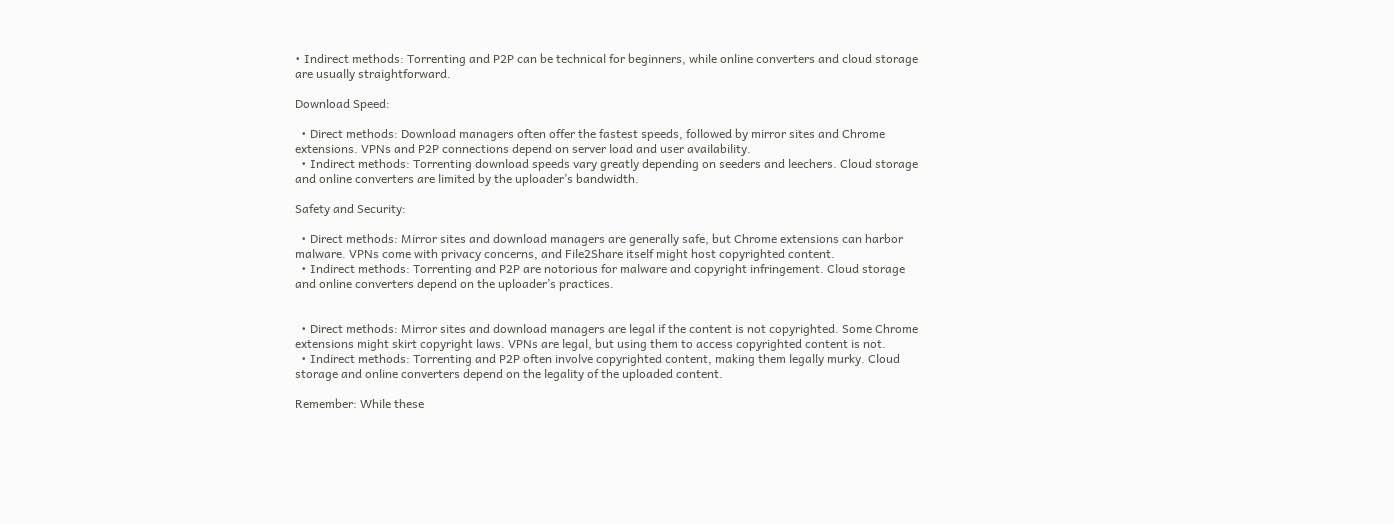• Indirect methods: Torrenting and P2P can be technical for beginners, while online converters and cloud storage are usually straightforward.

Download Speed:

  • Direct methods: Download managers often offer the fastest speeds, followed by mirror sites and Chrome extensions. VPNs and P2P connections depend on server load and user availability.
  • Indirect methods: Torrenting download speeds vary greatly depending on seeders and leechers. Cloud storage and online converters are limited by the uploader’s bandwidth.

Safety and Security:

  • Direct methods: Mirror sites and download managers are generally safe, but Chrome extensions can harbor malware. VPNs come with privacy concerns, and File2Share itself might host copyrighted content.
  • Indirect methods: Torrenting and P2P are notorious for malware and copyright infringement. Cloud storage and online converters depend on the uploader’s practices.


  • Direct methods: Mirror sites and download managers are legal if the content is not copyrighted. Some Chrome extensions might skirt copyright laws. VPNs are legal, but using them to access copyrighted content is not.
  • Indirect methods: Torrenting and P2P often involve copyrighted content, making them legally murky. Cloud storage and online converters depend on the legality of the uploaded content.

Remember: While these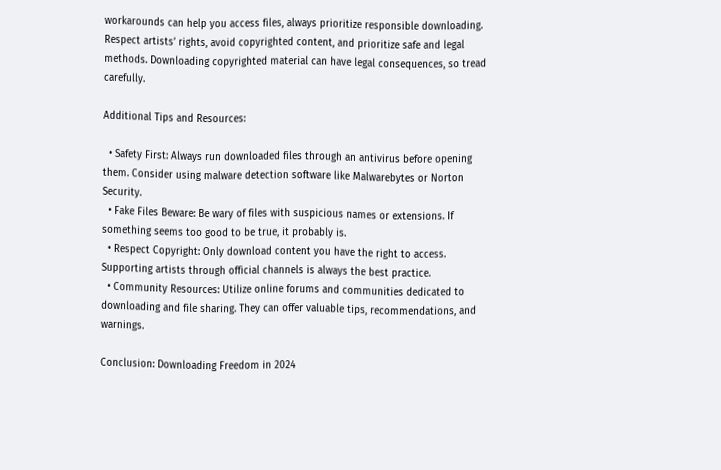workarounds can help you access files, always prioritize responsible downloading. Respect artists’ rights, avoid copyrighted content, and prioritize safe and legal methods. Downloading copyrighted material can have legal consequences, so tread carefully.

Additional Tips and Resources:

  • Safety First: Always run downloaded files through an antivirus before opening them. Consider using malware detection software like Malwarebytes or Norton Security.
  • Fake Files Beware: Be wary of files with suspicious names or extensions. If something seems too good to be true, it probably is.
  • Respect Copyright: Only download content you have the right to access. Supporting artists through official channels is always the best practice.
  • Community Resources: Utilize online forums and communities dedicated to downloading and file sharing. They can offer valuable tips, recommendations, and warnings.

Conclusion: Downloading Freedom in 2024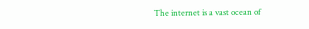The internet is a vast ocean of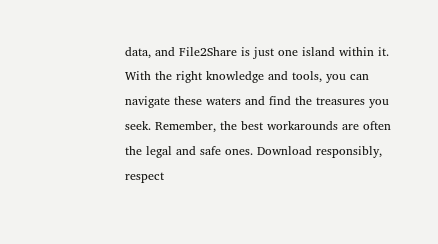data, and File2Share is just one island within it. With the right knowledge and tools, you can navigate these waters and find the treasures you seek. Remember, the best workarounds are often the legal and safe ones. Download responsibly, respect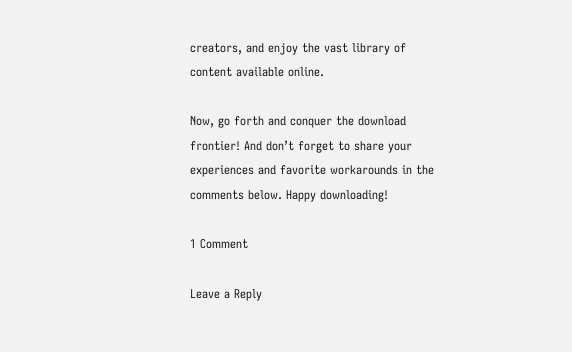creators, and enjoy the vast library of content available online.

Now, go forth and conquer the download frontier! And don’t forget to share your experiences and favorite workarounds in the comments below. Happy downloading!

1 Comment

Leave a Reply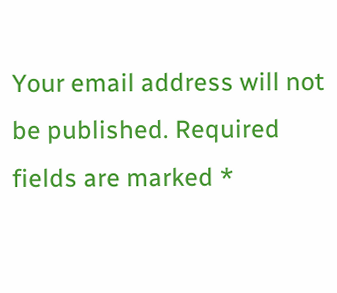Your email address will not be published. Required fields are marked *